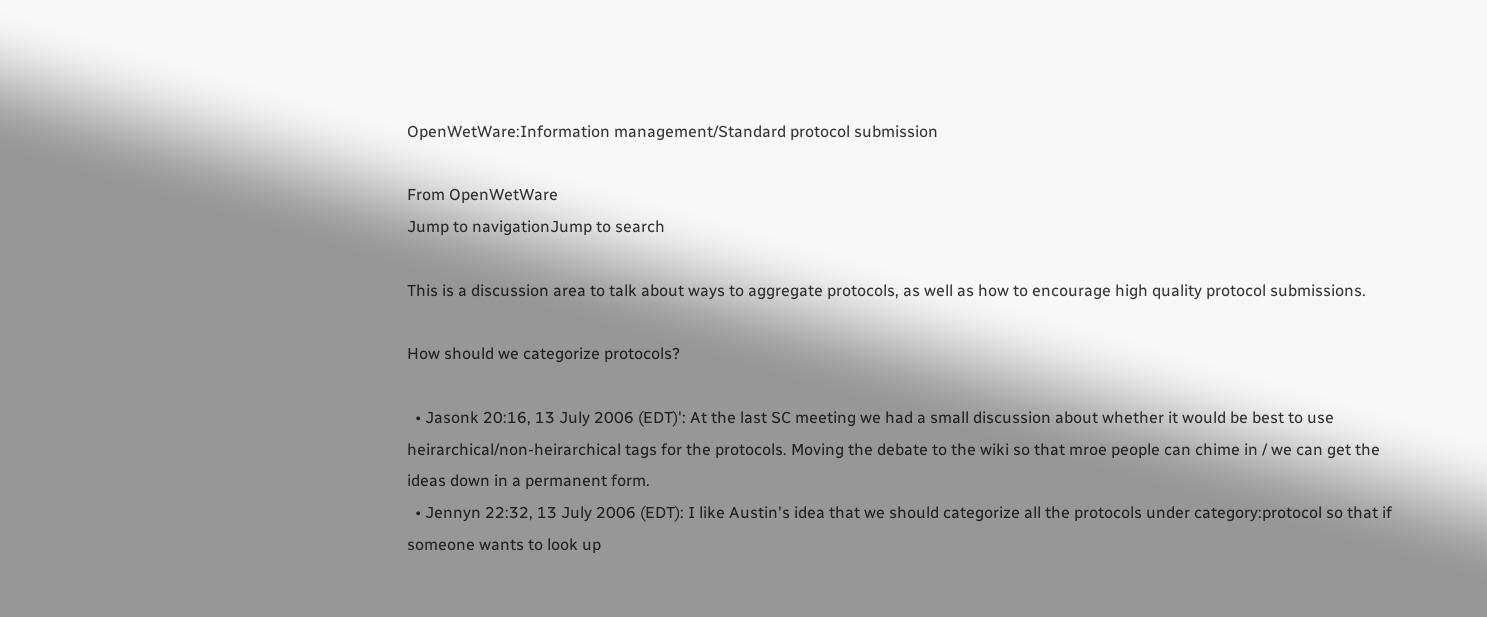OpenWetWare:Information management/Standard protocol submission

From OpenWetWare
Jump to navigationJump to search

This is a discussion area to talk about ways to aggregate protocols, as well as how to encourage high quality protocol submissions.

How should we categorize protocols?

  • Jasonk 20:16, 13 July 2006 (EDT)': At the last SC meeting we had a small discussion about whether it would be best to use heirarchical/non-heirarchical tags for the protocols. Moving the debate to the wiki so that mroe people can chime in / we can get the ideas down in a permanent form.
  • Jennyn 22:32, 13 July 2006 (EDT): I like Austin's idea that we should categorize all the protocols under category:protocol so that if someone wants to look up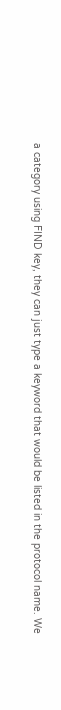a category using FIND key, they can just type a keyword that would be listed in the protocol name. We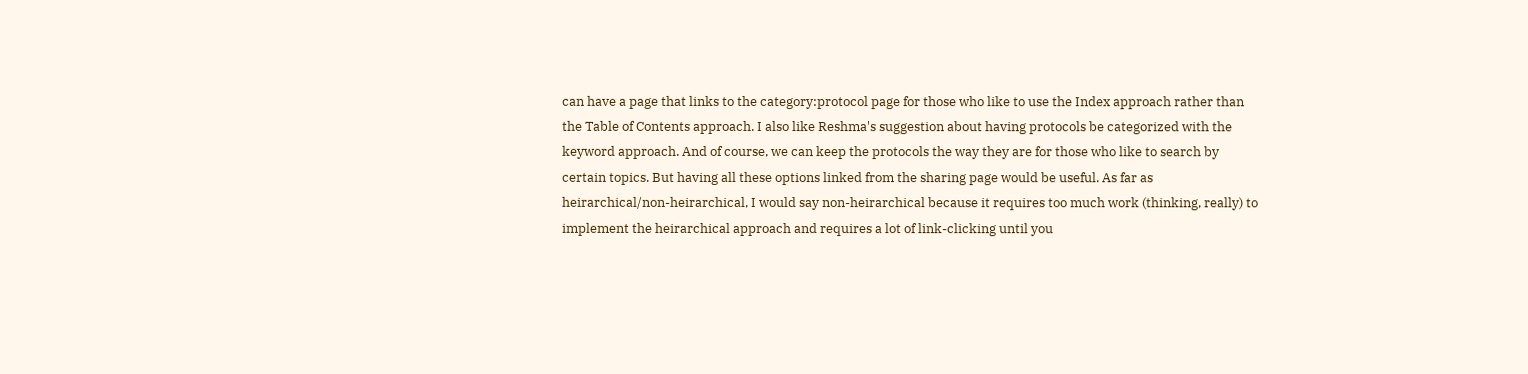can have a page that links to the category:protocol page for those who like to use the Index approach rather than the Table of Contents approach. I also like Reshma's suggestion about having protocols be categorized with the keyword approach. And of course, we can keep the protocols the way they are for those who like to search by certain topics. But having all these options linked from the sharing page would be useful. As far as heirarchical/non-heirarchical, I would say non-heirarchical because it requires too much work (thinking, really) to implement the heirarchical approach and requires a lot of link-clicking until you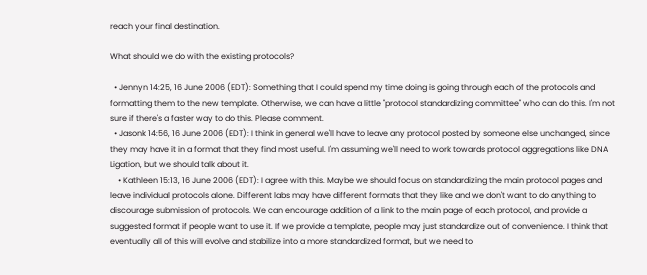reach your final destination.

What should we do with the existing protocols?

  • Jennyn 14:25, 16 June 2006 (EDT): Something that I could spend my time doing is going through each of the protocols and formatting them to the new template. Otherwise, we can have a little "protocol standardizing committee" who can do this. I'm not sure if there's a faster way to do this. Please comment.
  • Jasonk 14:56, 16 June 2006 (EDT): I think in general we'll have to leave any protocol posted by someone else unchanged, since they may have it in a format that they find most useful. I'm assuming we'll need to work towards protocol aggregations like DNA Ligation, but we should talk about it.
    • Kathleen 15:13, 16 June 2006 (EDT): I agree with this. Maybe we should focus on standardizing the main protocol pages and leave individual protocols alone. Different labs may have different formats that they like and we don't want to do anything to discourage submission of protocols. We can encourage addition of a link to the main page of each protocol, and provide a suggested format if people want to use it. If we provide a template, people may just standardize out of convenience. I think that eventually all of this will evolve and stabilize into a more standardized format, but we need to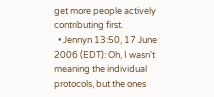get more people actively contributing first.
  • Jennyn 13:50, 17 June 2006 (EDT): Oh, I wasn't meaning the individual protocols, but the ones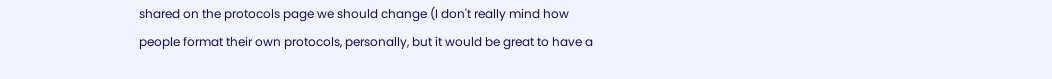shared on the protocols page we should change (I don't really mind how people format their own protocols, personally, but it would be great to have a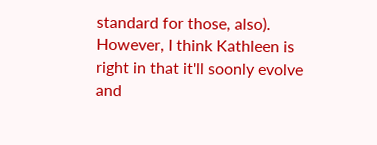standard for those, also). However, I think Kathleen is right in that it'll soonly evolve and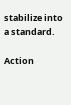stabilize into a standard.

Action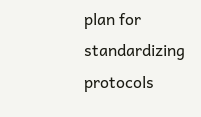plan for standardizing protocols